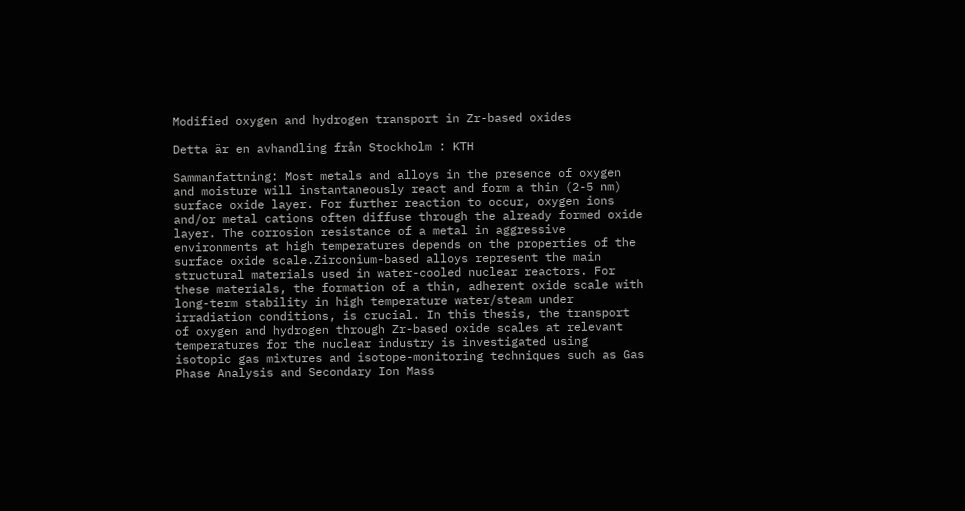Modified oxygen and hydrogen transport in Zr-based oxides

Detta är en avhandling från Stockholm : KTH

Sammanfattning: Most metals and alloys in the presence of oxygen and moisture will instantaneously react and form a thin (2-5 nm) surface oxide layer. For further reaction to occur, oxygen ions and/or metal cations often diffuse through the already formed oxide layer. The corrosion resistance of a metal in aggressive environments at high temperatures depends on the properties of the surface oxide scale.Zirconium-based alloys represent the main structural materials used in water-cooled nuclear reactors. For these materials, the formation of a thin, adherent oxide scale with long-term stability in high temperature water/steam under irradiation conditions, is crucial. In this thesis, the transport of oxygen and hydrogen through Zr-based oxide scales at relevant temperatures for the nuclear industry is investigated using isotopic gas mixtures and isotope-monitoring techniques such as Gas Phase Analysis and Secondary Ion Mass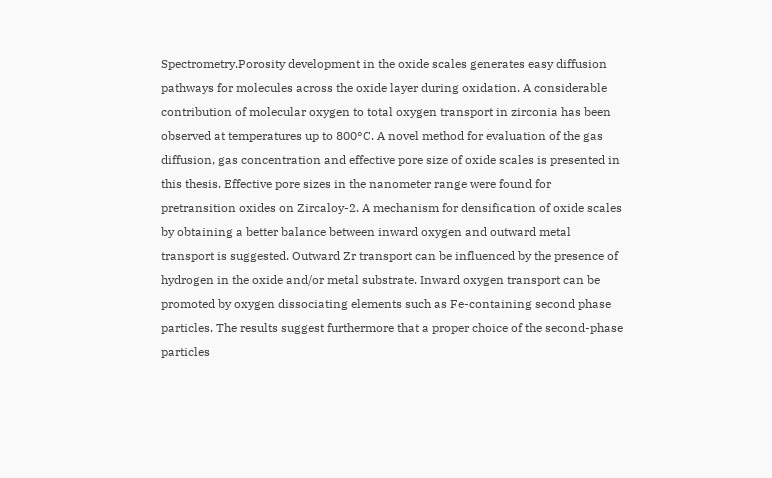Spectrometry.Porosity development in the oxide scales generates easy diffusion pathways for molecules across the oxide layer during oxidation. A considerable contribution of molecular oxygen to total oxygen transport in zirconia has been observed at temperatures up to 800°C. A novel method for evaluation of the gas diffusion, gas concentration and effective pore size of oxide scales is presented in this thesis. Effective pore sizes in the nanometer range were found for pretransition oxides on Zircaloy-2. A mechanism for densification of oxide scales by obtaining a better balance between inward oxygen and outward metal transport is suggested. Outward Zr transport can be influenced by the presence of hydrogen in the oxide and/or metal substrate. Inward oxygen transport can be promoted by oxygen dissociating elements such as Fe-containing second phase particles. The results suggest furthermore that a proper choice of the second-phase particles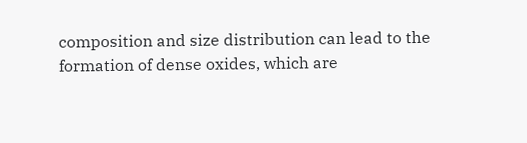composition and size distribution can lead to the formation of dense oxides, which are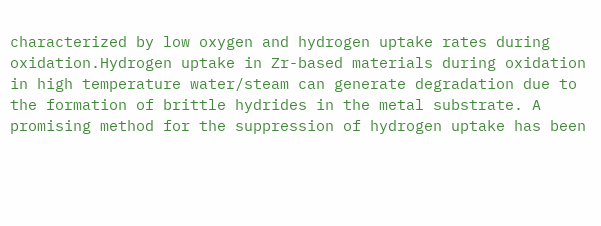characterized by low oxygen and hydrogen uptake rates during oxidation.Hydrogen uptake in Zr-based materials during oxidation in high temperature water/steam can generate degradation due to the formation of brittle hydrides in the metal substrate. A promising method for the suppression of hydrogen uptake has been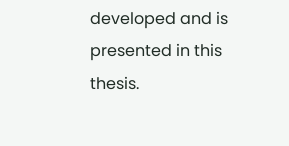developed and is presented in this thesis.